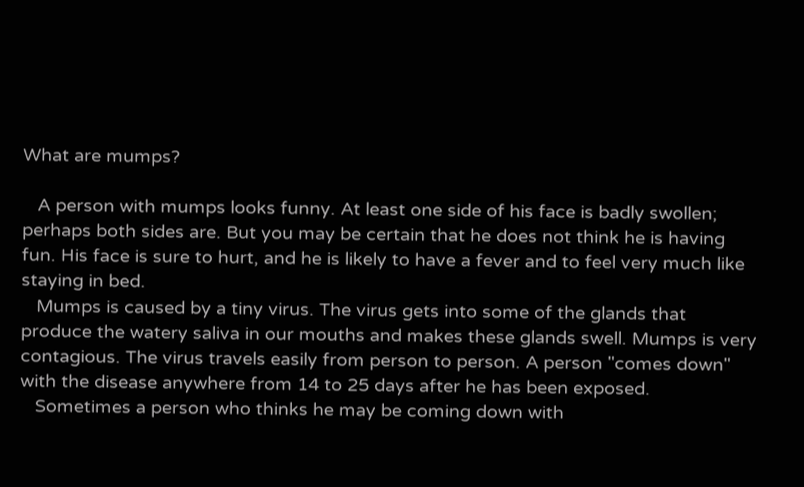What are mumps?

   A person with mumps looks funny. At least one side of his face is badly swollen; perhaps both sides are. But you may be certain that he does not think he is having fun. His face is sure to hurt, and he is likely to have a fever and to feel very much like staying in bed.
   Mumps is caused by a tiny virus. The virus gets into some of the glands that produce the watery saliva in our mouths and makes these glands swell. Mumps is very contagious. The virus travels easily from person to person. A person "comes down" with the disease anywhere from 14 to 25 days after he has been exposed.
   Sometimes a person who thinks he may be coming down with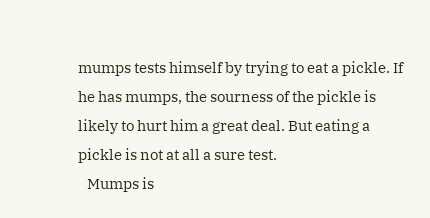mumps tests himself by trying to eat a pickle. If he has mumps, the sourness of the pickle is likely to hurt him a great deal. But eating a pickle is not at all a sure test.
   Mumps is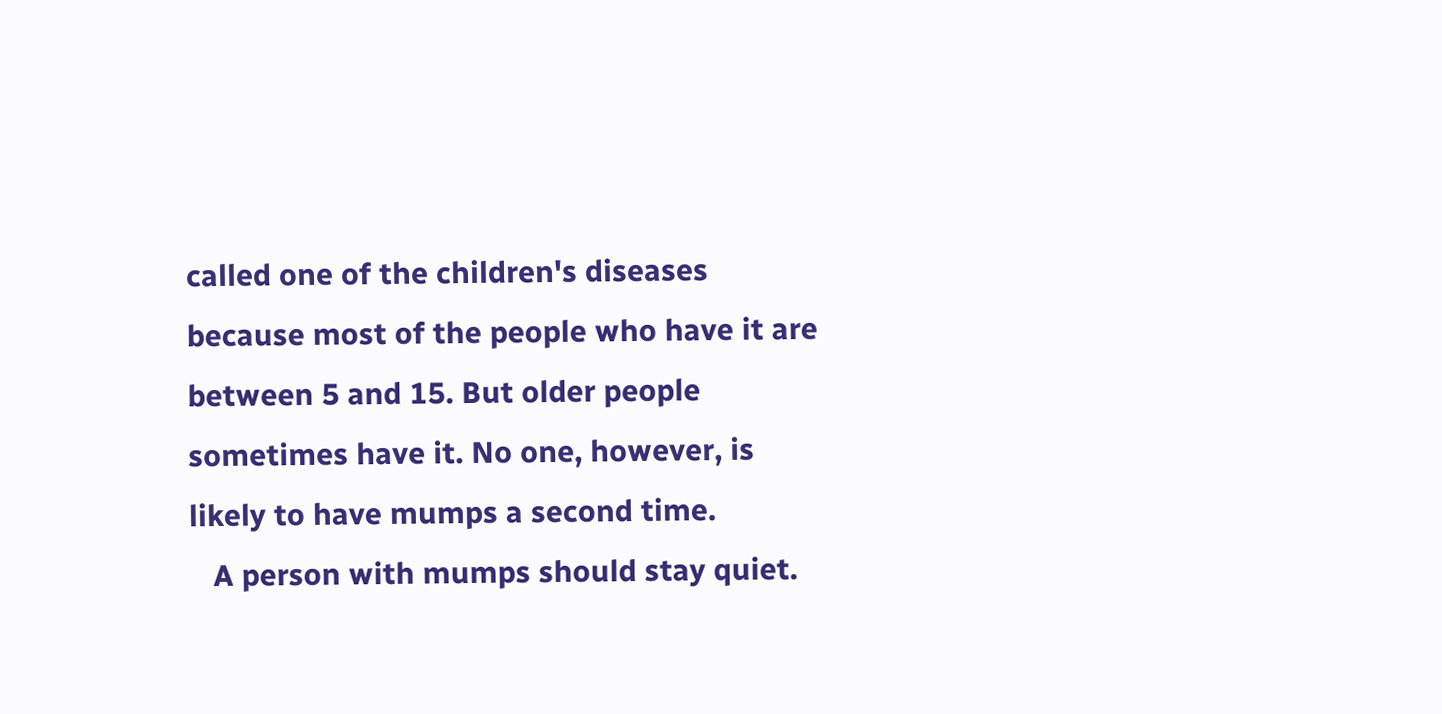called one of the children's diseases because most of the people who have it are between 5 and 15. But older people sometimes have it. No one, however, is likely to have mumps a second time.
   A person with mumps should stay quiet.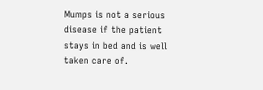Mumps is not a serious disease if the patient stays in bed and is well taken care of.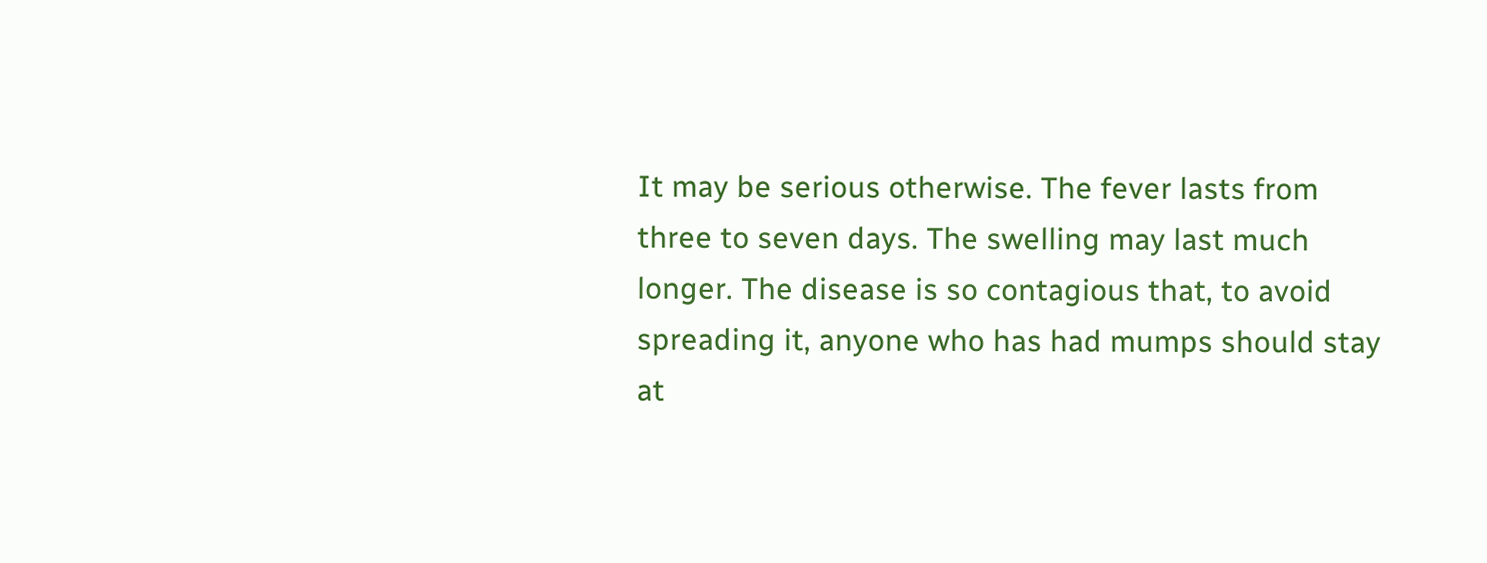It may be serious otherwise. The fever lasts from three to seven days. The swelling may last much longer. The disease is so contagious that, to avoid spreading it, anyone who has had mumps should stay at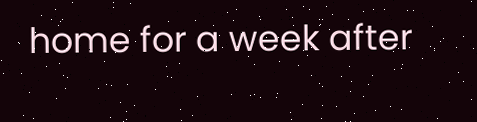home for a week after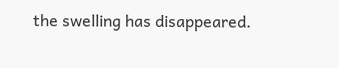the swelling has disappeared.